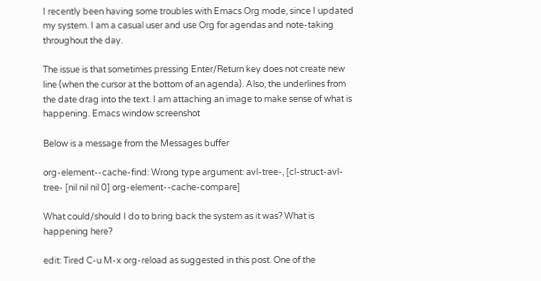I recently been having some troubles with Emacs Org mode, since I updated my system. I am a casual user and use Org for agendas and note-taking throughout the day.

The issue is that sometimes pressing Enter/Return key does not create new line (when the cursor at the bottom of an agenda). Also, the underlines from the date drag into the text. I am attaching an image to make sense of what is happening. Emacs window screenshot

Below is a message from the Messages buffer

org-element--cache-find: Wrong type argument: avl-tree-, [cl-struct-avl-tree- [nil nil nil 0] org-element--cache-compare]

What could/should I do to bring back the system as it was? What is happening here?

edit: Tired C-u M-x org-reload as suggested in this post. One of the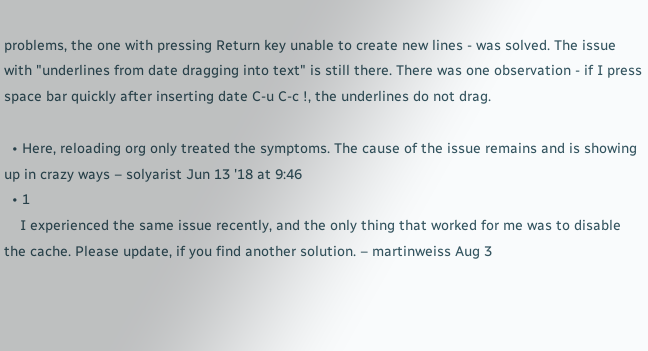problems, the one with pressing Return key unable to create new lines - was solved. The issue with "underlines from date dragging into text" is still there. There was one observation - if I press space bar quickly after inserting date C-u C-c !, the underlines do not drag.

  • Here, reloading org only treated the symptoms. The cause of the issue remains and is showing up in crazy ways – solyarist Jun 13 '18 at 9:46
  • 1
    I experienced the same issue recently, and the only thing that worked for me was to disable the cache. Please update, if you find another solution. – martinweiss Aug 3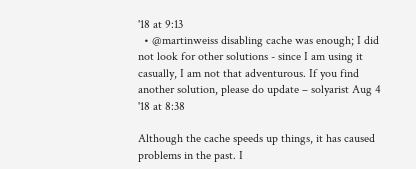'18 at 9:13
  • @martinweiss disabling cache was enough; I did not look for other solutions - since I am using it casually, I am not that adventurous. If you find another solution, please do update – solyarist Aug 4 '18 at 8:38

Although the cache speeds up things, it has caused problems in the past. I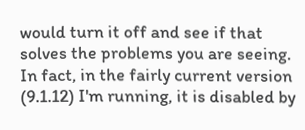would turn it off and see if that solves the problems you are seeing. In fact, in the fairly current version (9.1.12) I'm running, it is disabled by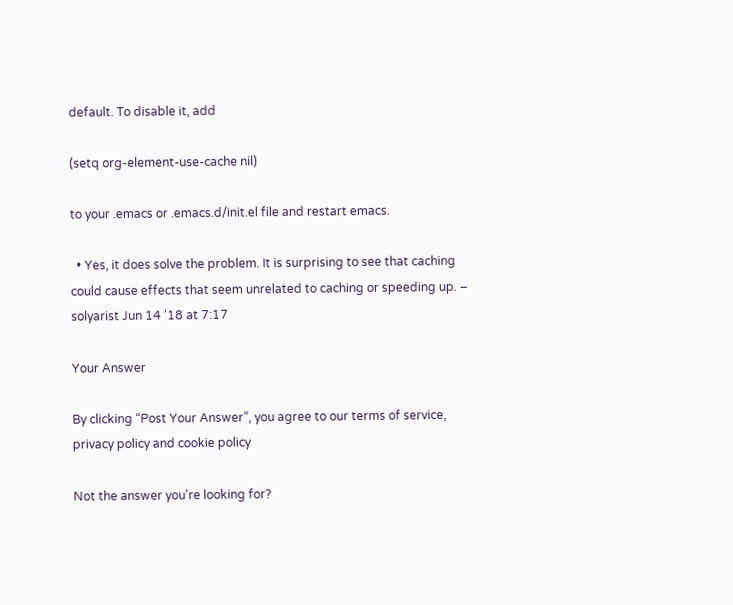default. To disable it, add

(setq org-element-use-cache nil)

to your .emacs or .emacs.d/init.el file and restart emacs.

  • Yes, it does solve the problem. It is surprising to see that caching could cause effects that seem unrelated to caching or speeding up. – solyarist Jun 14 '18 at 7:17

Your Answer

By clicking “Post Your Answer”, you agree to our terms of service, privacy policy and cookie policy

Not the answer you're looking for?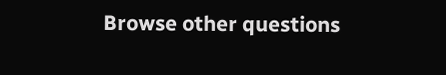Browse other questions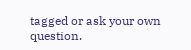tagged or ask your own question.